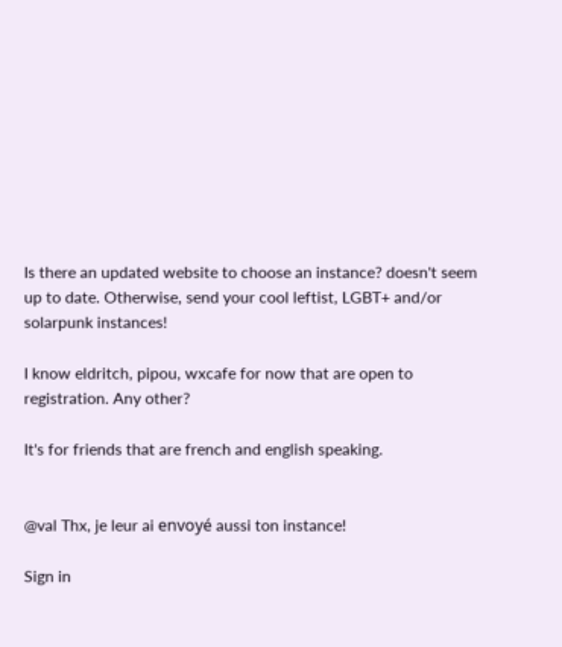Is there an updated website to choose an instance? doesn't seem up to date. Otherwise, send your cool leftist, LGBT+ and/or solarpunk instances!

I know eldritch, pipou, wxcafe for now that are open to registration. Any other?

It's for friends that are french and english speaking.


@val Thx, je leur ai envoyé aussi ton instance!

Sign in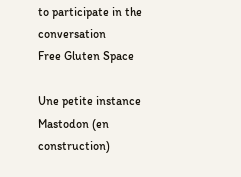to participate in the conversation
Free Gluten Space

Une petite instance Mastodon (en construction)